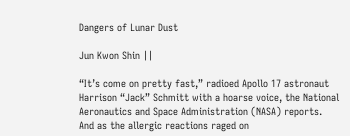Dangers of Lunar Dust

Jun Kwon Shin ||

“It’s come on pretty fast,” radioed Apollo 17 astronaut Harrison “Jack” Schmitt with a hoarse voice, the National Aeronautics and Space Administration (NASA) reports. And as the allergic reactions raged on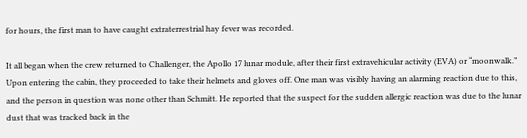for hours, the first man to have caught extraterrestrial hay fever was recorded.

It all began when the crew returned to Challenger, the Apollo 17 lunar module, after their first extravehicular activity (EVA) or “moonwalk.” Upon entering the cabin, they proceeded to take their helmets and gloves off. One man was visibly having an alarming reaction due to this, and the person in question was none other than Schmitt. He reported that the suspect for the sudden allergic reaction was due to the lunar dust that was tracked back in the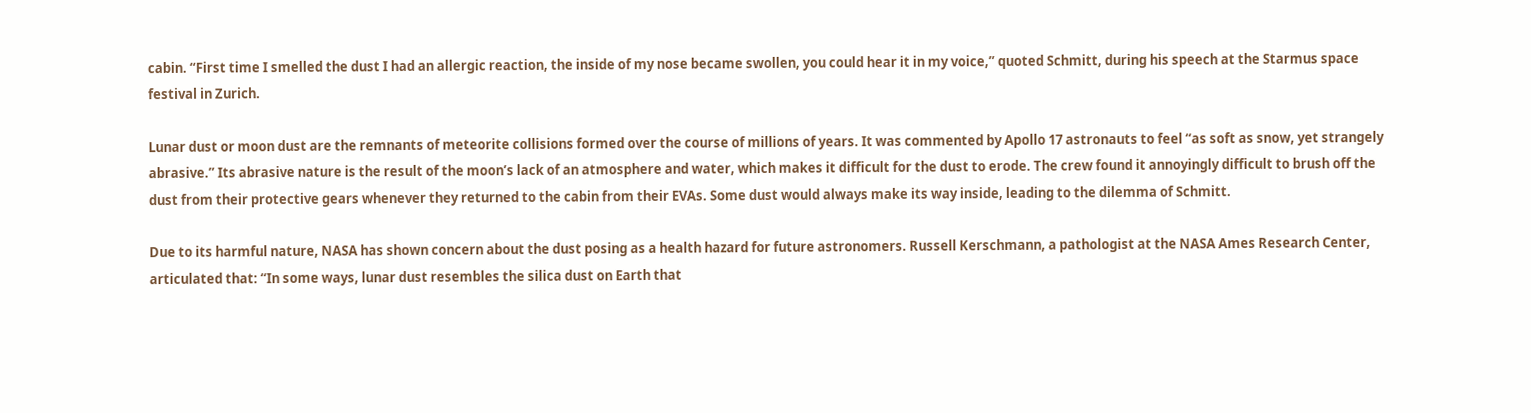cabin. “First time I smelled the dust I had an allergic reaction, the inside of my nose became swollen, you could hear it in my voice,” quoted Schmitt, during his speech at the Starmus space festival in Zurich.

Lunar dust or moon dust are the remnants of meteorite collisions formed over the course of millions of years. It was commented by Apollo 17 astronauts to feel “as soft as snow, yet strangely abrasive.” Its abrasive nature is the result of the moon’s lack of an atmosphere and water, which makes it difficult for the dust to erode. The crew found it annoyingly difficult to brush off the dust from their protective gears whenever they returned to the cabin from their EVAs. Some dust would always make its way inside, leading to the dilemma of Schmitt.

Due to its harmful nature, NASA has shown concern about the dust posing as a health hazard for future astronomers. Russell Kerschmann, a pathologist at the NASA Ames Research Center, articulated that: “In some ways, lunar dust resembles the silica dust on Earth that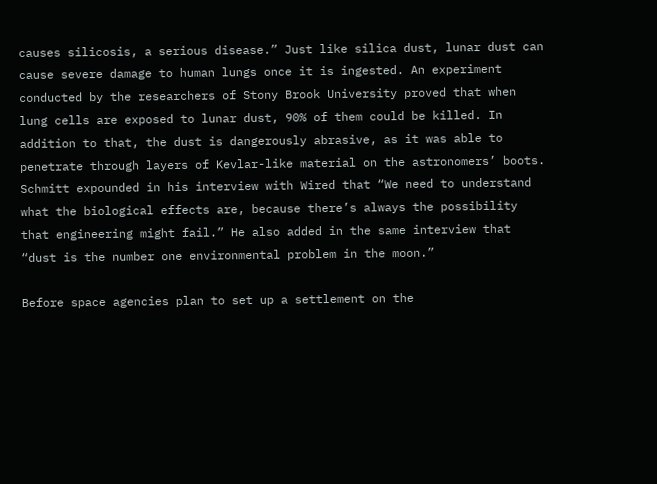causes silicosis, a serious disease.” Just like silica dust, lunar dust can cause severe damage to human lungs once it is ingested. An experiment conducted by the researchers of Stony Brook University proved that when lung cells are exposed to lunar dust, 90% of them could be killed. In addition to that, the dust is dangerously abrasive, as it was able to penetrate through layers of Kevlar-like material on the astronomers’ boots. Schmitt expounded in his interview with Wired that “We need to understand what the biological effects are, because there’s always the possibility that engineering might fail.” He also added in the same interview that “dust is the number one environmental problem in the moon.”

Before space agencies plan to set up a settlement on the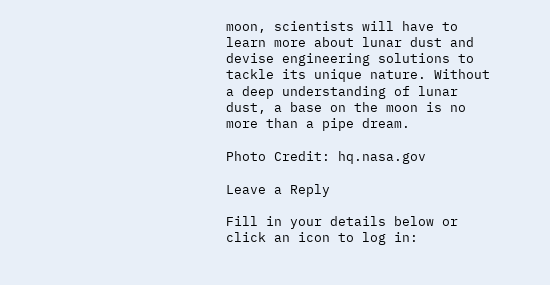moon, scientists will have to learn more about lunar dust and devise engineering solutions to tackle its unique nature. Without a deep understanding of lunar dust, a base on the moon is no more than a pipe dream.

Photo Credit: hq.nasa.gov

Leave a Reply

Fill in your details below or click an icon to log in: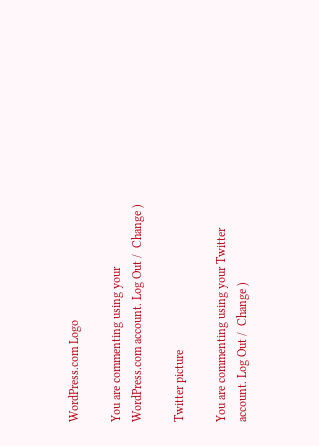WordPress.com Logo

You are commenting using your WordPress.com account. Log Out /  Change )

Twitter picture

You are commenting using your Twitter account. Log Out /  Change )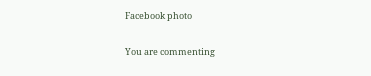Facebook photo

You are commenting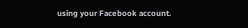using your Facebook account.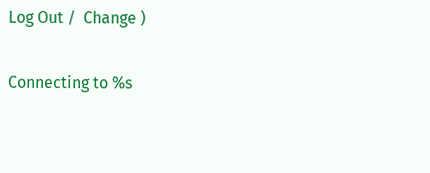Log Out /  Change )

Connecting to %s